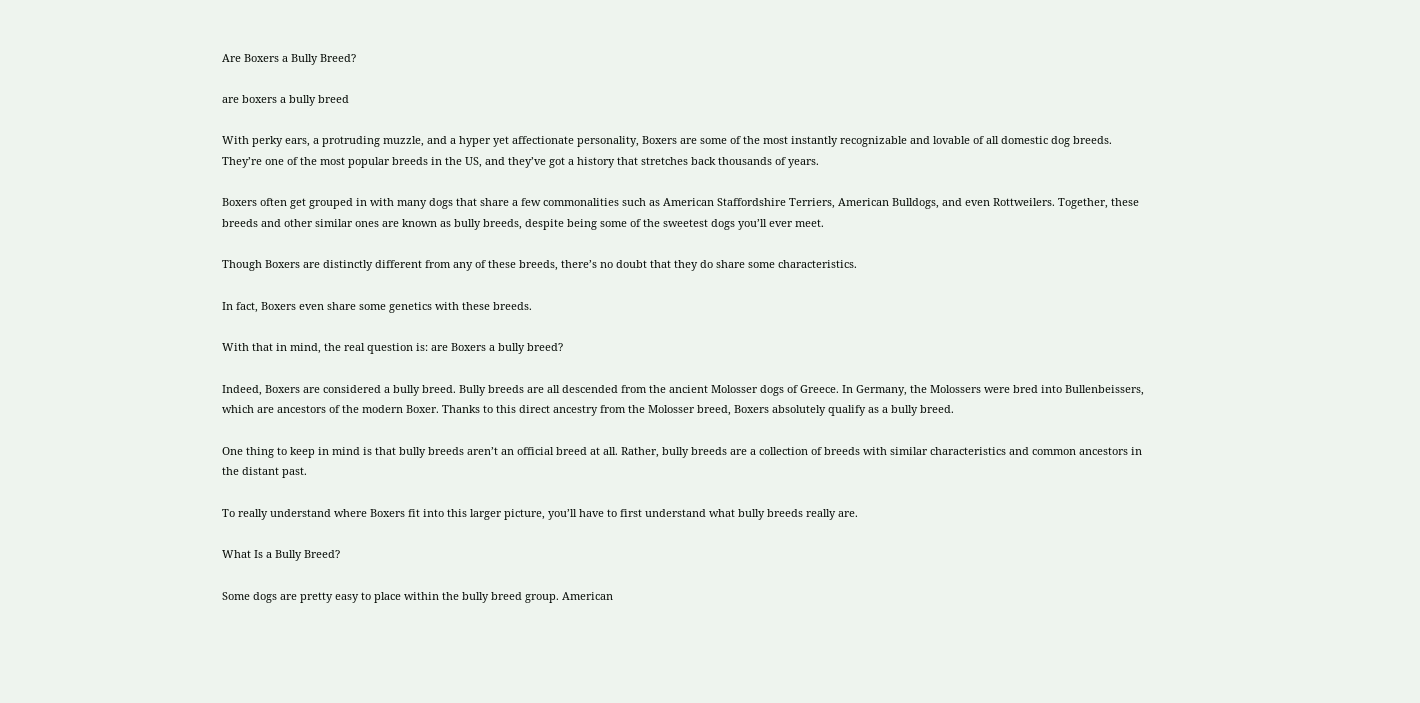Are Boxers a Bully Breed?

are boxers a bully breed

With perky ears, a protruding muzzle, and a hyper yet affectionate personality, Boxers are some of the most instantly recognizable and lovable of all domestic dog breeds. They’re one of the most popular breeds in the US, and they’ve got a history that stretches back thousands of years.

Boxers often get grouped in with many dogs that share a few commonalities such as American Staffordshire Terriers, American Bulldogs, and even Rottweilers. Together, these breeds and other similar ones are known as bully breeds, despite being some of the sweetest dogs you’ll ever meet.

Though Boxers are distinctly different from any of these breeds, there’s no doubt that they do share some characteristics.

In fact, Boxers even share some genetics with these breeds.

With that in mind, the real question is: are Boxers a bully breed?

Indeed, Boxers are considered a bully breed. Bully breeds are all descended from the ancient Molosser dogs of Greece. In Germany, the Molossers were bred into Bullenbeissers, which are ancestors of the modern Boxer. Thanks to this direct ancestry from the Molosser breed, Boxers absolutely qualify as a bully breed.

One thing to keep in mind is that bully breeds aren’t an official breed at all. Rather, bully breeds are a collection of breeds with similar characteristics and common ancestors in the distant past.

To really understand where Boxers fit into this larger picture, you’ll have to first understand what bully breeds really are.

What Is a Bully Breed?

Some dogs are pretty easy to place within the bully breed group. American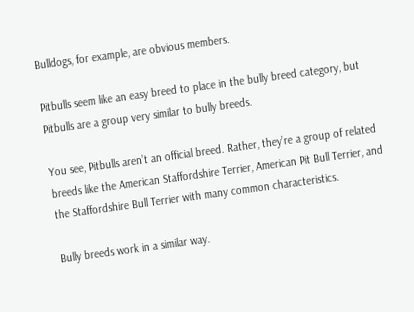Bulldogs, for example, are obvious members.

Pitbulls seem like an easy breed to place in the bully breed category, but Pitbulls are a group very similar to bully breeds.

You see, Pitbulls aren’t an official breed. Rather, they’re a group of related breeds like the American Staffordshire Terrier, American Pit Bull Terrier, and the Staffordshire Bull Terrier with many common characteristics.

Bully breeds work in a similar way.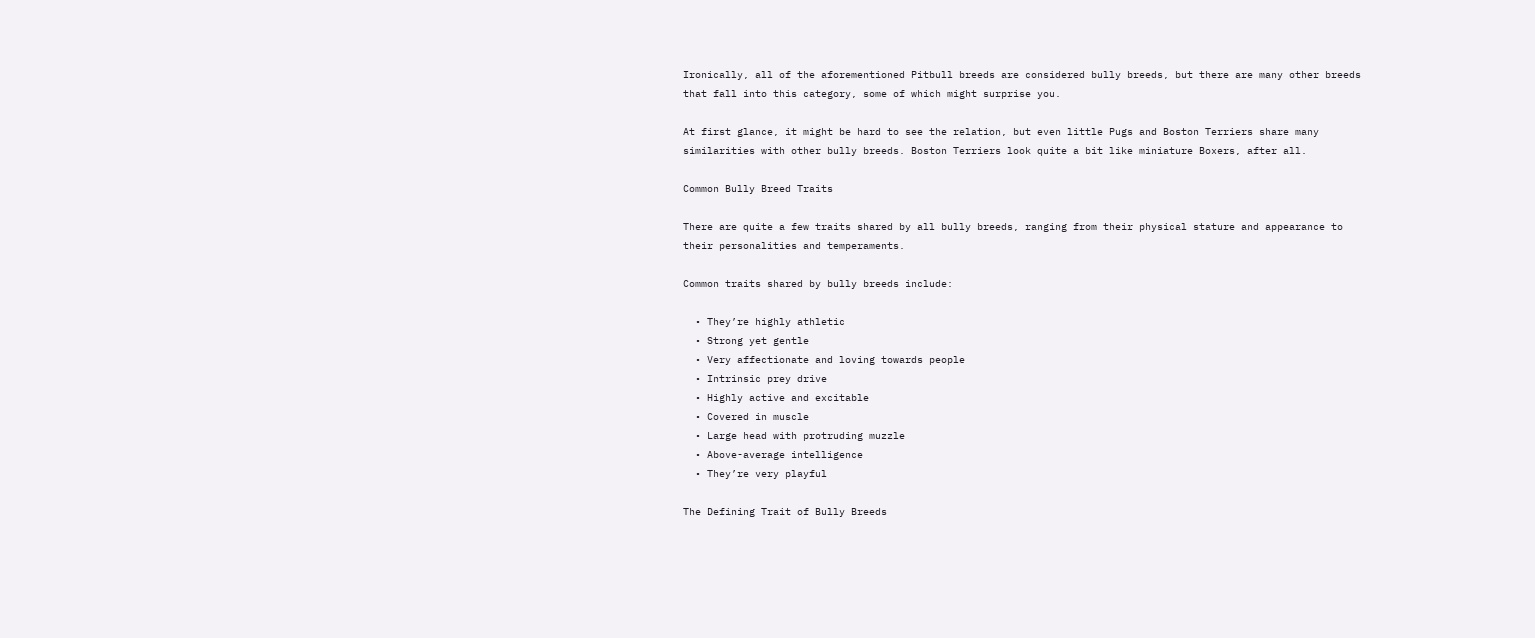Ironically, all of the aforementioned Pitbull breeds are considered bully breeds, but there are many other breeds that fall into this category, some of which might surprise you.

At first glance, it might be hard to see the relation, but even little Pugs and Boston Terriers share many similarities with other bully breeds. Boston Terriers look quite a bit like miniature Boxers, after all.

Common Bully Breed Traits

There are quite a few traits shared by all bully breeds, ranging from their physical stature and appearance to their personalities and temperaments.

Common traits shared by bully breeds include:

  • They’re highly athletic
  • Strong yet gentle
  • Very affectionate and loving towards people
  • Intrinsic prey drive
  • Highly active and excitable
  • Covered in muscle
  • Large head with protruding muzzle
  • Above-average intelligence
  • They’re very playful

The Defining Trait of Bully Breeds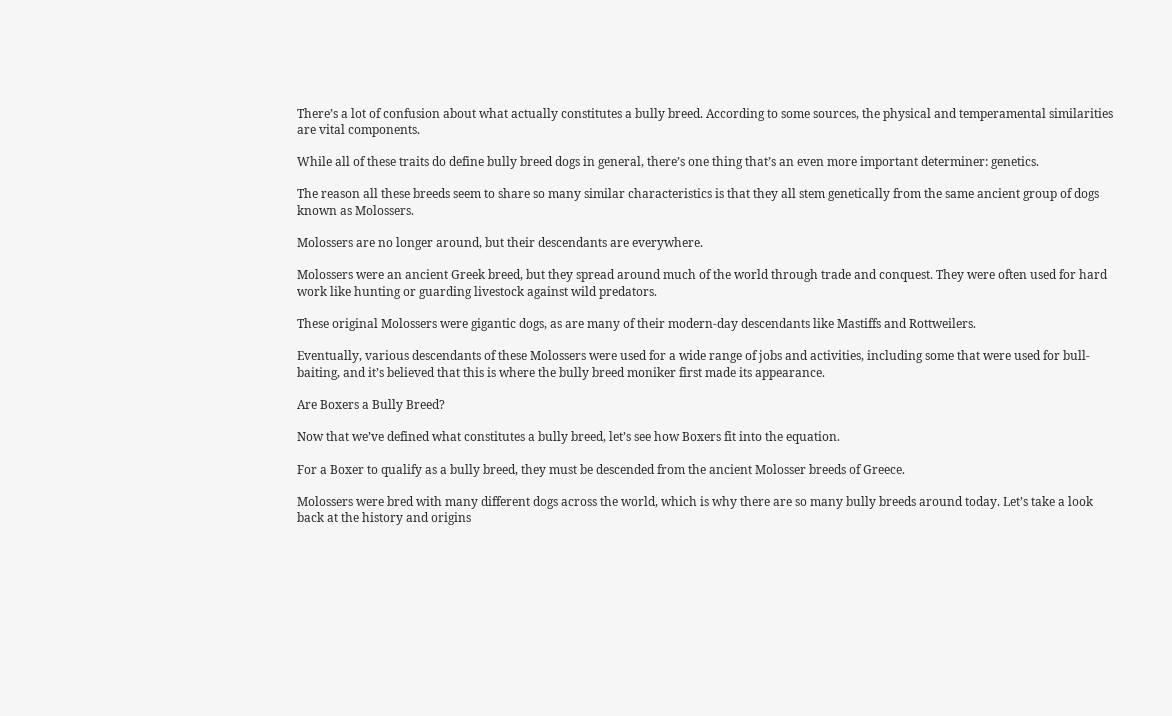There’s a lot of confusion about what actually constitutes a bully breed. According to some sources, the physical and temperamental similarities are vital components.

While all of these traits do define bully breed dogs in general, there’s one thing that’s an even more important determiner: genetics.

The reason all these breeds seem to share so many similar characteristics is that they all stem genetically from the same ancient group of dogs known as Molossers.

Molossers are no longer around, but their descendants are everywhere.

Molossers were an ancient Greek breed, but they spread around much of the world through trade and conquest. They were often used for hard work like hunting or guarding livestock against wild predators.

These original Molossers were gigantic dogs, as are many of their modern-day descendants like Mastiffs and Rottweilers.

Eventually, various descendants of these Molossers were used for a wide range of jobs and activities, including some that were used for bull-baiting, and it’s believed that this is where the bully breed moniker first made its appearance.

Are Boxers a Bully Breed?

Now that we’ve defined what constitutes a bully breed, let’s see how Boxers fit into the equation.

For a Boxer to qualify as a bully breed, they must be descended from the ancient Molosser breeds of Greece.

Molossers were bred with many different dogs across the world, which is why there are so many bully breeds around today. Let’s take a look back at the history and origins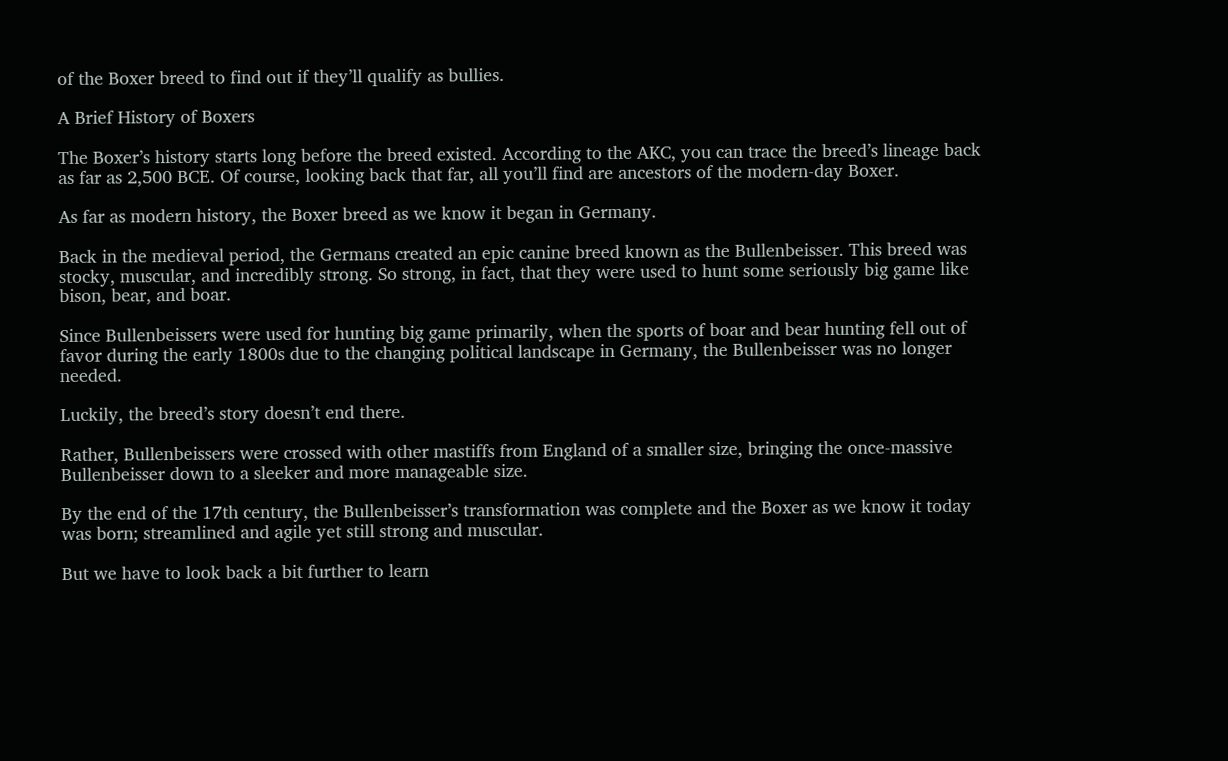of the Boxer breed to find out if they’ll qualify as bullies.

A Brief History of Boxers

The Boxer’s history starts long before the breed existed. According to the AKC, you can trace the breed’s lineage back as far as 2,500 BCE. Of course, looking back that far, all you’ll find are ancestors of the modern-day Boxer.

As far as modern history, the Boxer breed as we know it began in Germany.

Back in the medieval period, the Germans created an epic canine breed known as the Bullenbeisser. This breed was stocky, muscular, and incredibly strong. So strong, in fact, that they were used to hunt some seriously big game like bison, bear, and boar.

Since Bullenbeissers were used for hunting big game primarily, when the sports of boar and bear hunting fell out of favor during the early 1800s due to the changing political landscape in Germany, the Bullenbeisser was no longer needed.

Luckily, the breed’s story doesn’t end there.

Rather, Bullenbeissers were crossed with other mastiffs from England of a smaller size, bringing the once-massive Bullenbeisser down to a sleeker and more manageable size.

By the end of the 17th century, the Bullenbeisser’s transformation was complete and the Boxer as we know it today was born; streamlined and agile yet still strong and muscular.

But we have to look back a bit further to learn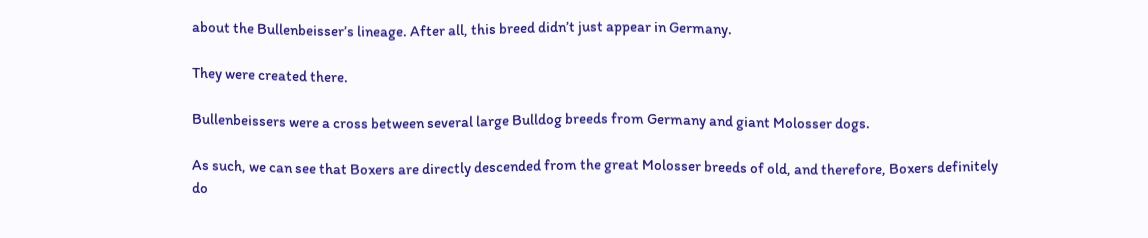about the Bullenbeisser’s lineage. After all, this breed didn’t just appear in Germany.

They were created there.

Bullenbeissers were a cross between several large Bulldog breeds from Germany and giant Molosser dogs.

As such, we can see that Boxers are directly descended from the great Molosser breeds of old, and therefore, Boxers definitely do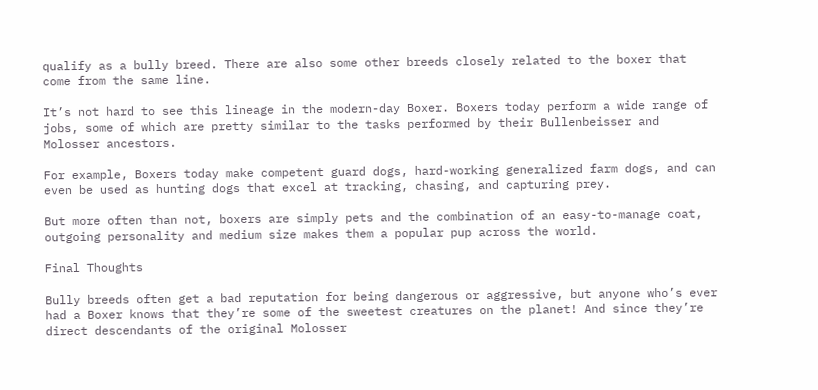qualify as a bully breed. There are also some other breeds closely related to the boxer that come from the same line.

It’s not hard to see this lineage in the modern-day Boxer. Boxers today perform a wide range of jobs, some of which are pretty similar to the tasks performed by their Bullenbeisser and Molosser ancestors.

For example, Boxers today make competent guard dogs, hard-working generalized farm dogs, and can even be used as hunting dogs that excel at tracking, chasing, and capturing prey.

But more often than not, boxers are simply pets and the combination of an easy-to-manage coat, outgoing personality and medium size makes them a popular pup across the world.

Final Thoughts

Bully breeds often get a bad reputation for being dangerous or aggressive, but anyone who’s ever had a Boxer knows that they’re some of the sweetest creatures on the planet! And since they’re direct descendants of the original Molosser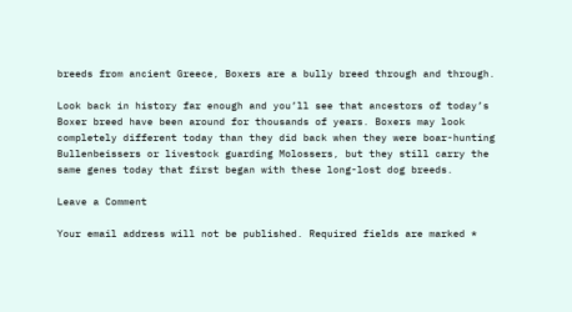breeds from ancient Greece, Boxers are a bully breed through and through.

Look back in history far enough and you’ll see that ancestors of today’s Boxer breed have been around for thousands of years. Boxers may look completely different today than they did back when they were boar-hunting Bullenbeissers or livestock guarding Molossers, but they still carry the same genes today that first began with these long-lost dog breeds.

Leave a Comment

Your email address will not be published. Required fields are marked *